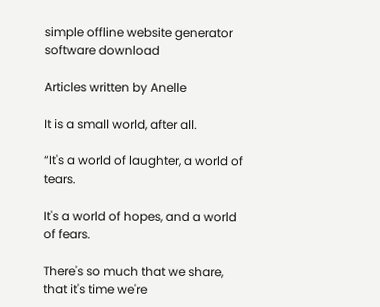simple offline website generator software download

Articles written by Anelle

It is a small world, after all.

“It's a world of laughter, a world of tears.

It's a world of hopes, and a world of fears.

There's so much that we share, that it's time we're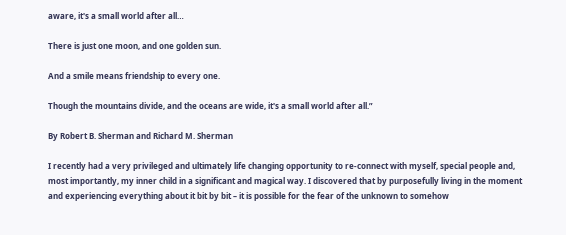aware, it's a small world after all…

There is just one moon, and one golden sun.

And a smile means friendship to every one.

Though the mountains divide, and the oceans are wide, it's a small world after all.”

By Robert B. Sherman and Richard M. Sherman

I recently had a very privileged and ultimately life changing opportunity to re-connect with myself, special people and, most importantly, my inner child in a significant and magical way. I discovered that by purposefully living in the moment and experiencing everything about it bit by bit – it is possible for the fear of the unknown to somehow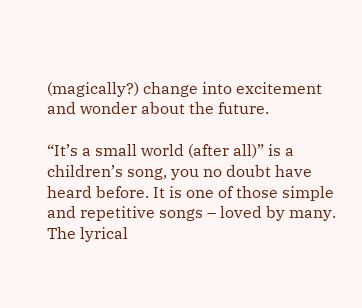(magically?) change into excitement and wonder about the future.

“It’s a small world (after all)” is a children’s song, you no doubt have heard before. It is one of those simple and repetitive songs – loved by many. The lyrical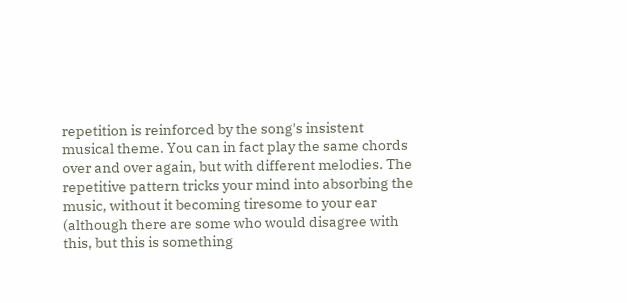repetition is reinforced by the song's insistent musical theme. You can in fact play the same chords over and over again, but with different melodies. The repetitive pattern tricks your mind into absorbing the music, without it becoming tiresome to your ear (although there are some who would disagree with this, but this is something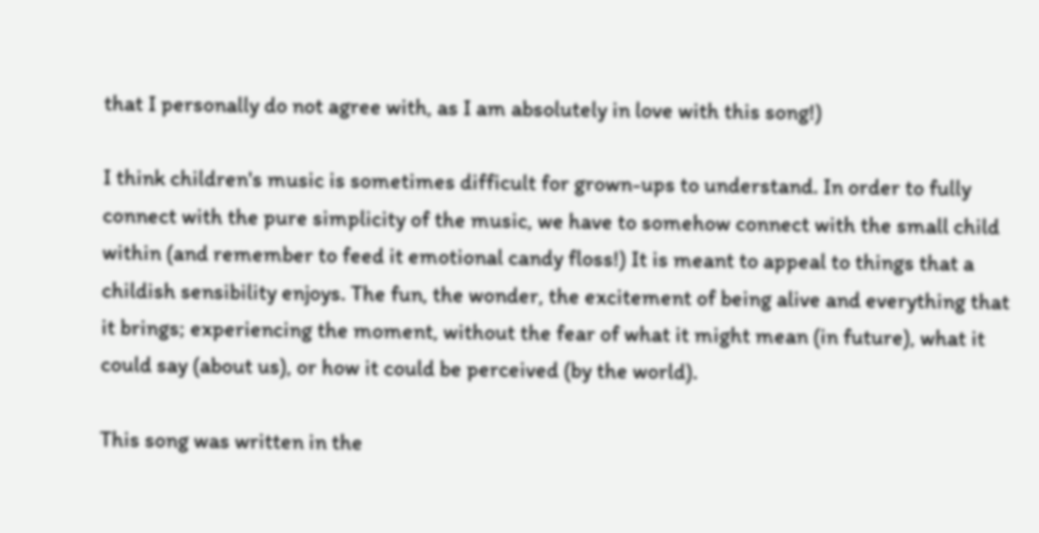that I personally do not agree with, as I am absolutely in love with this song!)

I think children's music is sometimes difficult for grown-ups to understand. In order to fully connect with the pure simplicity of the music, we have to somehow connect with the small child within (and remember to feed it emotional candy floss!) It is meant to appeal to things that a childish sensibility enjoys. The fun, the wonder, the excitement of being alive and everything that it brings; experiencing the moment, without the fear of what it might mean (in future), what it could say (about us), or how it could be perceived (by the world).

This song was written in the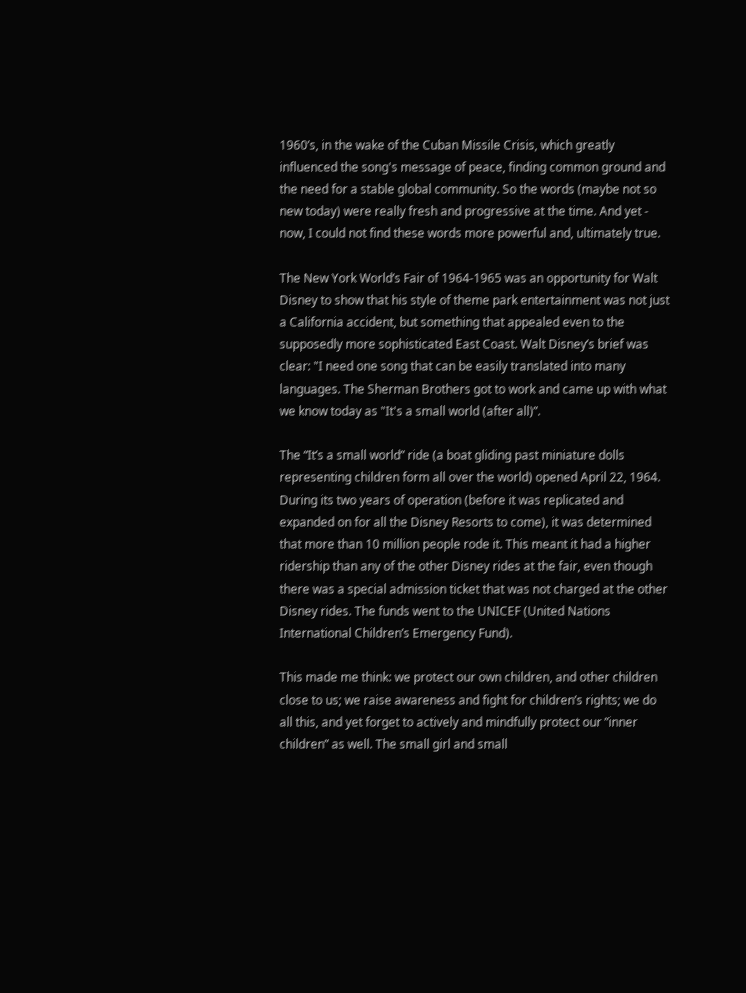1960’s, in the wake of the Cuban Missile Crisis, which greatly influenced the song's message of peace, finding common ground and the need for a stable global community. So the words (maybe not so new today) were really fresh and progressive at the time. And yet - now, I could not find these words more powerful and, ultimately true.

The New York World’s Fair of 1964-1965 was an opportunity for Walt Disney to show that his style of theme park entertainment was not just a California accident, but something that appealed even to the supposedly more sophisticated East Coast. Walt Disney’s brief was clear: "I need one song that can be easily translated into many languages. The Sherman Brothers got to work and came up with what we know today as "It's a small world (after all)”.

The “It’s a small world” ride (a boat gliding past miniature dolls representing children form all over the world) opened April 22, 1964. During its two years of operation (before it was replicated and expanded on for all the Disney Resorts to come), it was determined that more than 10 million people rode it. This meant it had a higher ridership than any of the other Disney rides at the fair, even though there was a special admission ticket that was not charged at the other Disney rides. The funds went to the UNICEF (United Nations International Children’s Emergency Fund).

This made me think: we protect our own children, and other children close to us; we raise awareness and fight for children’s rights; we do all this, and yet forget to actively and mindfully protect our ”inner children” as well. The small girl and small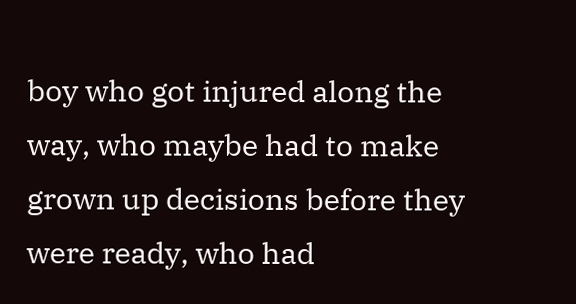boy who got injured along the way, who maybe had to make grown up decisions before they were ready, who had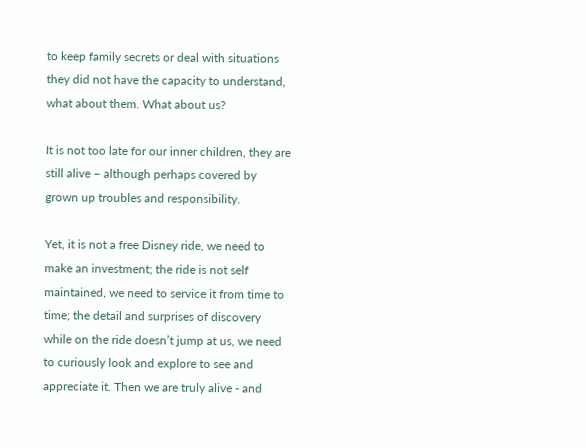to keep family secrets or deal with situations they did not have the capacity to understand, what about them. What about us?

It is not too late for our inner children, they are still alive – although perhaps covered by grown up troubles and responsibility.

Yet, it is not a free Disney ride, we need to make an investment; the ride is not self maintained, we need to service it from time to time; the detail and surprises of discovery while on the ride doesn’t jump at us, we need to curiously look and explore to see and appreciate it. Then we are truly alive - and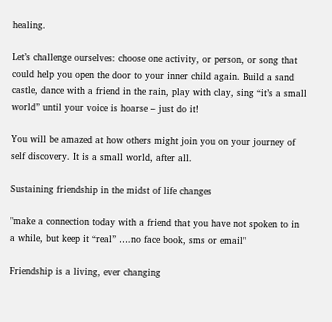healing.

Let’s challenge ourselves: choose one activity, or person, or song that could help you open the door to your inner child again. Build a sand castle, dance with a friend in the rain, play with clay, sing “it’s a small world” until your voice is hoarse – just do it!

You will be amazed at how others might join you on your journey of self discovery. It is a small world, after all.

Sustaining friendship in the midst of life changes

"make a connection today with a friend that you have not spoken to in a while, but keep it “real” ….no face book, sms or email"

Friendship is a living, ever changing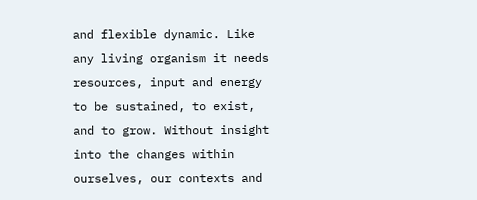and flexible dynamic. Like any living organism it needs resources, input and energy to be sustained, to exist, and to grow. Without insight into the changes within ourselves, our contexts and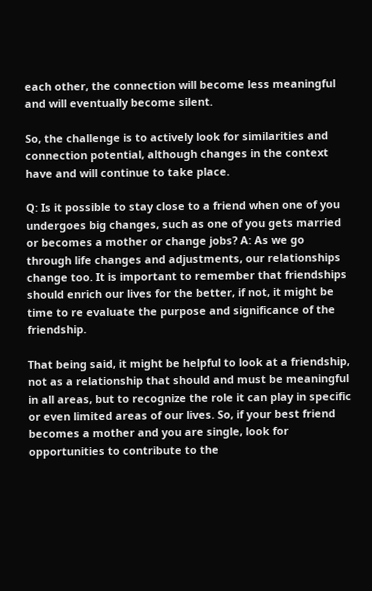each other, the connection will become less meaningful and will eventually become silent.

So, the challenge is to actively look for similarities and connection potential, although changes in the context have and will continue to take place.

Q: Is it possible to stay close to a friend when one of you undergoes big changes, such as one of you gets married or becomes a mother or change jobs? A: As we go through life changes and adjustments, our relationships change too. It is important to remember that friendships should enrich our lives for the better, if not, it might be time to re evaluate the purpose and significance of the friendship.

That being said, it might be helpful to look at a friendship, not as a relationship that should and must be meaningful in all areas, but to recognize the role it can play in specific or even limited areas of our lives. So, if your best friend becomes a mother and you are single, look for opportunities to contribute to the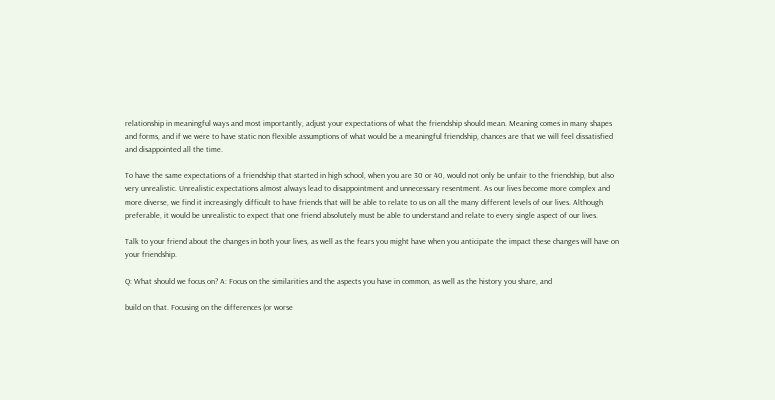relationship in meaningful ways and most importantly, adjust your expectations of what the friendship should mean. Meaning comes in many shapes and forms, and if we were to have static non flexible assumptions of what would be a meaningful friendship, chances are that we will feel dissatisfied and disappointed all the time.

To have the same expectations of a friendship that started in high school, when you are 30 or 40, would not only be unfair to the friendship, but also very unrealistic. Unrealistic expectations almost always lead to disappointment and unnecessary resentment. As our lives become more complex and more diverse, we find it increasingly difficult to have friends that will be able to relate to us on all the many different levels of our lives. Although preferable, it would be unrealistic to expect that one friend absolutely must be able to understand and relate to every single aspect of our lives.

Talk to your friend about the changes in both your lives, as well as the fears you might have when you anticipate the impact these changes will have on your friendship.

Q: What should we focus on? A: Focus on the similarities and the aspects you have in common, as well as the history you share, and

build on that. Focusing on the differences (or worse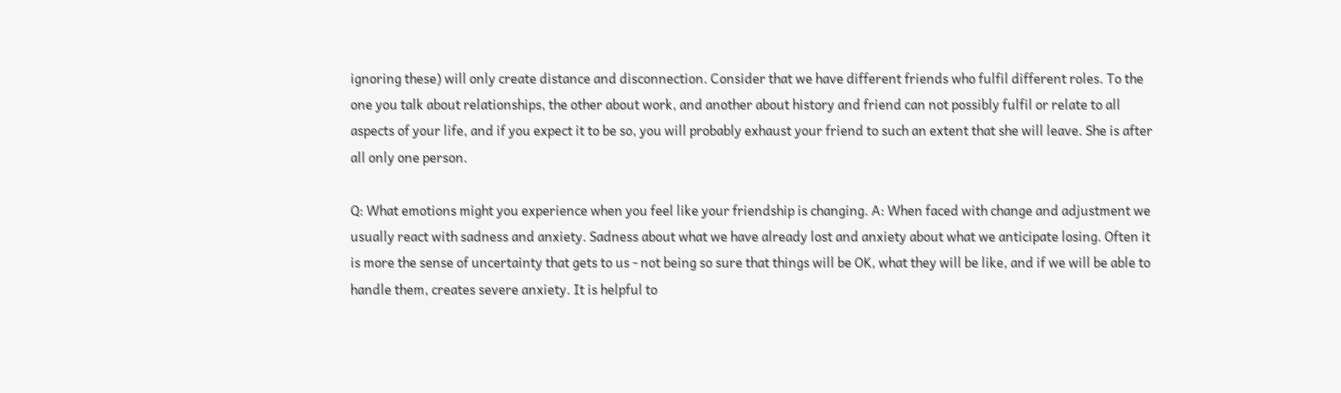ignoring these) will only create distance and disconnection. Consider that we have different friends who fulfil different roles. To the one you talk about relationships, the other about work, and another about history and friend can not possibly fulfil or relate to all aspects of your life, and if you expect it to be so, you will probably exhaust your friend to such an extent that she will leave. She is after all only one person.

Q: What emotions might you experience when you feel like your friendship is changing. A: When faced with change and adjustment we usually react with sadness and anxiety. Sadness about what we have already lost and anxiety about what we anticipate losing. Often it is more the sense of uncertainty that gets to us - not being so sure that things will be OK, what they will be like, and if we will be able to handle them, creates severe anxiety. It is helpful to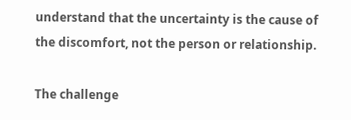understand that the uncertainty is the cause of the discomfort, not the person or relationship.

The challenge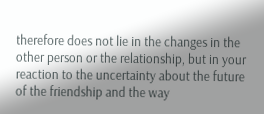therefore does not lie in the changes in the other person or the relationship, but in your reaction to the uncertainty about the future of the friendship and the way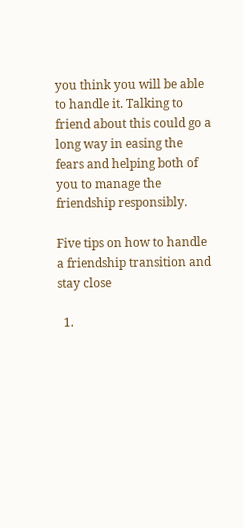you think you will be able to handle it. Talking to friend about this could go a long way in easing the fears and helping both of you to manage the friendship responsibly.

Five tips on how to handle a friendship transition and stay close

  1.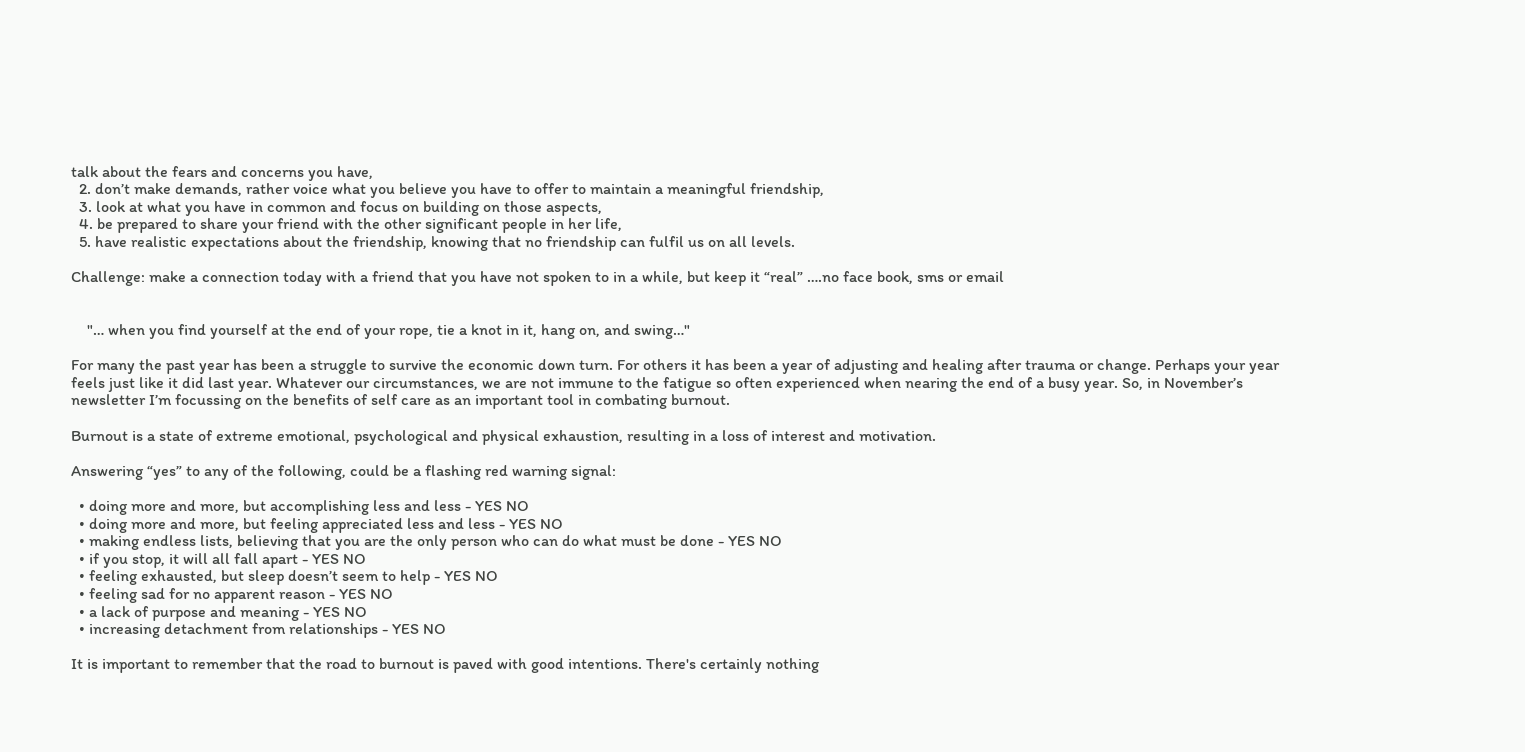talk about the fears and concerns you have,
  2. don’t make demands, rather voice what you believe you have to offer to maintain a meaningful friendship,
  3. look at what you have in common and focus on building on those aspects,
  4. be prepared to share your friend with the other significant people in her life,
  5. have realistic expectations about the friendship, knowing that no friendship can fulfil us on all levels.

Challenge: make a connection today with a friend that you have not spoken to in a while, but keep it “real” ….no face book, sms or email


    "… when you find yourself at the end of your rope, tie a knot in it, hang on, and swing…"

For many the past year has been a struggle to survive the economic down turn. For others it has been a year of adjusting and healing after trauma or change. Perhaps your year feels just like it did last year. Whatever our circumstances, we are not immune to the fatigue so often experienced when nearing the end of a busy year. So, in November’s newsletter I’m focussing on the benefits of self care as an important tool in combating burnout.

Burnout is a state of extreme emotional, psychological and physical exhaustion, resulting in a loss of interest and motivation.

Answering “yes” to any of the following, could be a flashing red warning signal:

  • doing more and more, but accomplishing less and less - YES NO
  • doing more and more, but feeling appreciated less and less - YES NO
  • making endless lists, believing that you are the only person who can do what must be done - YES NO
  • if you stop, it will all fall apart - YES NO
  • feeling exhausted, but sleep doesn’t seem to help - YES NO
  • feeling sad for no apparent reason - YES NO
  • a lack of purpose and meaning - YES NO
  • increasing detachment from relationships - YES NO

It is important to remember that the road to burnout is paved with good intentions. There's certainly nothing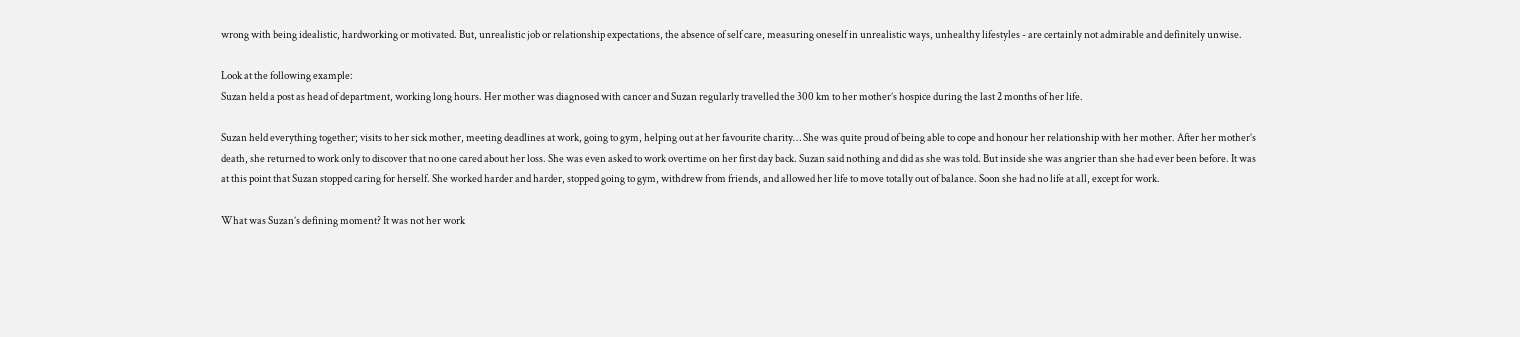wrong with being idealistic, hardworking or motivated. But, unrealistic job or relationship expectations, the absence of self care, measuring oneself in unrealistic ways, unhealthy lifestyles - are certainly not admirable and definitely unwise.

Look at the following example:
Suzan held a post as head of department, working long hours. Her mother was diagnosed with cancer and Suzan regularly travelled the 300 km to her mother’s hospice during the last 2 months of her life.

Suzan held everything together; visits to her sick mother, meeting deadlines at work, going to gym, helping out at her favourite charity… She was quite proud of being able to cope and honour her relationship with her mother. After her mother’s death, she returned to work only to discover that no one cared about her loss. She was even asked to work overtime on her first day back. Suzan said nothing and did as she was told. But inside she was angrier than she had ever been before. It was at this point that Suzan stopped caring for herself. She worked harder and harder, stopped going to gym, withdrew from friends, and allowed her life to move totally out of balance. Soon she had no life at all, except for work.

What was Suzan’s defining moment? It was not her work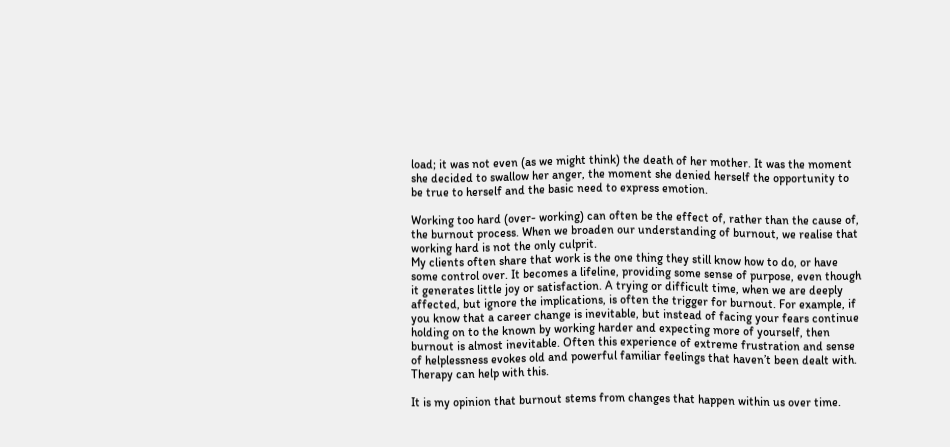load; it was not even (as we might think) the death of her mother. It was the moment she decided to swallow her anger, the moment she denied herself the opportunity to be true to herself and the basic need to express emotion.

Working too hard (over- working) can often be the effect of, rather than the cause of, the burnout process. When we broaden our understanding of burnout, we realise that working hard is not the only culprit.
My clients often share that work is the one thing they still know how to do, or have some control over. It becomes a lifeline, providing some sense of purpose, even though it generates little joy or satisfaction. A trying or difficult time, when we are deeply affected, but ignore the implications, is often the trigger for burnout. For example, if you know that a career change is inevitable, but instead of facing your fears continue holding on to the known by working harder and expecting more of yourself, then burnout is almost inevitable. Often this experience of extreme frustration and sense of helplessness evokes old and powerful familiar feelings that haven’t been dealt with. Therapy can help with this.

It is my opinion that burnout stems from changes that happen within us over time.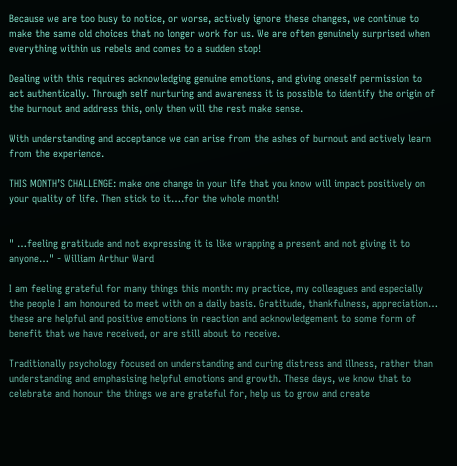Because we are too busy to notice, or worse, actively ignore these changes, we continue to make the same old choices that no longer work for us. We are often genuinely surprised when everything within us rebels and comes to a sudden stop!

Dealing with this requires acknowledging genuine emotions, and giving oneself permission to act authentically. Through self nurturing and awareness it is possible to identify the origin of the burnout and address this, only then will the rest make sense.

With understanding and acceptance we can arise from the ashes of burnout and actively learn from the experience.

THIS MONTH’S CHALLENGE: make one change in your life that you know will impact positively on your quality of life. Then stick to it….for the whole month!


" …feeling gratitude and not expressing it is like wrapping a present and not giving it to anyone…" - William Arthur Ward

I am feeling grateful for many things this month: my practice, my colleagues and especially the people I am honoured to meet with on a daily basis. Gratitude, thankfulness, appreciation… these are helpful and positive emotions in reaction and acknowledgement to some form of benefit that we have received, or are still about to receive.

Traditionally psychology focused on understanding and curing distress and illness, rather than understanding and emphasising helpful emotions and growth. These days, we know that to celebrate and honour the things we are grateful for, help us to grow and create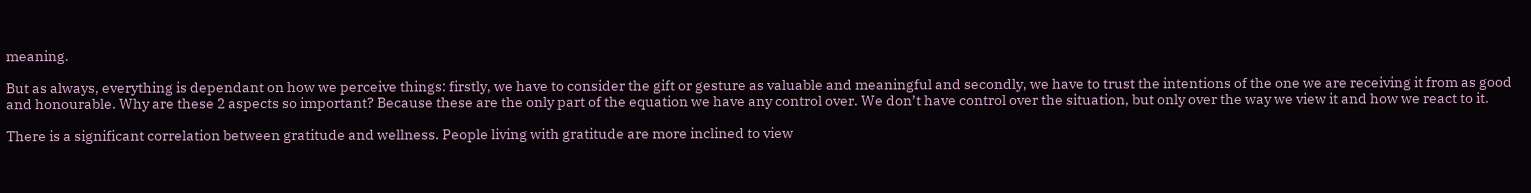meaning.

But as always, everything is dependant on how we perceive things: firstly, we have to consider the gift or gesture as valuable and meaningful and secondly, we have to trust the intentions of the one we are receiving it from as good and honourable. Why are these 2 aspects so important? Because these are the only part of the equation we have any control over. We don’t have control over the situation, but only over the way we view it and how we react to it.

There is a significant correlation between gratitude and wellness. People living with gratitude are more inclined to view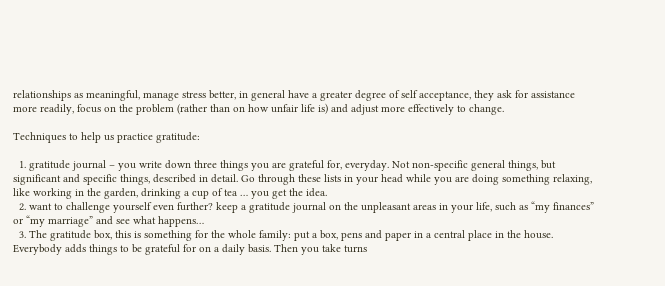relationships as meaningful, manage stress better, in general have a greater degree of self acceptance, they ask for assistance more readily, focus on the problem (rather than on how unfair life is) and adjust more effectively to change.

Techniques to help us practice gratitude:

  1. gratitude journal – you write down three things you are grateful for, everyday. Not non-specific general things, but significant and specific things, described in detail. Go through these lists in your head while you are doing something relaxing, like working in the garden, drinking a cup of tea … you get the idea.
  2. want to challenge yourself even further? keep a gratitude journal on the unpleasant areas in your life, such as “my finances” or “my marriage” and see what happens…
  3. The gratitude box, this is something for the whole family: put a box, pens and paper in a central place in the house. Everybody adds things to be grateful for on a daily basis. Then you take turns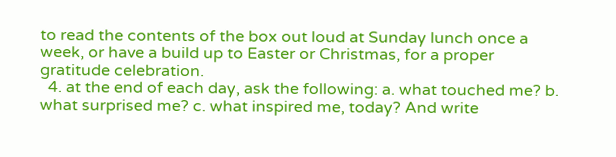to read the contents of the box out loud at Sunday lunch once a week, or have a build up to Easter or Christmas, for a proper gratitude celebration.
  4. at the end of each day, ask the following: a. what touched me? b. what surprised me? c. what inspired me, today? And write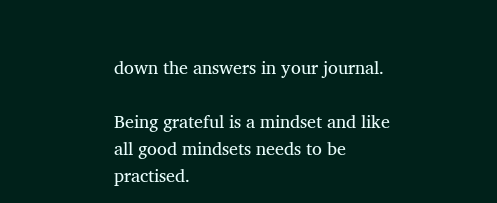down the answers in your journal.

Being grateful is a mindset and like all good mindsets needs to be practised.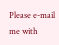Please e-mail me with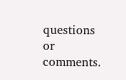questions or comments.